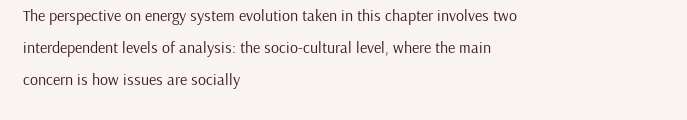The perspective on energy system evolution taken in this chapter involves two interdependent levels of analysis: the socio-cultural level, where the main concern is how issues are socially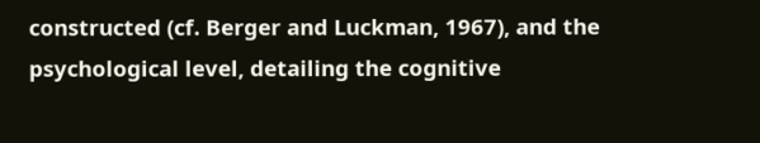constructed (cf. Berger and Luckman, 1967), and the psychological level, detailing the cognitive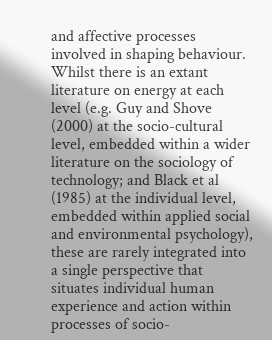and affective processes involved in shaping behaviour. Whilst there is an extant literature on energy at each level (e.g. Guy and Shove (2000) at the socio-cultural level, embedded within a wider literature on the sociology of technology; and Black et al (1985) at the individual level, embedded within applied social and environmental psychology), these are rarely integrated into a single perspective that situates individual human experience and action within processes of socio-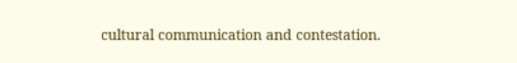cultural communication and contestation.